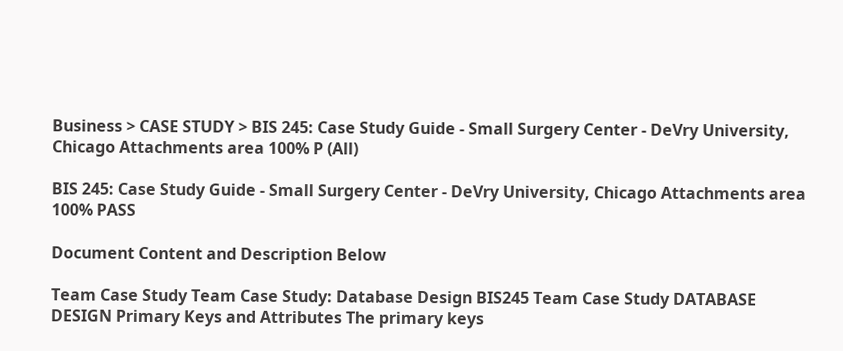Business > CASE STUDY > BIS 245: Case Study Guide - Small Surgery Center - DeVry University, Chicago Attachments area 100% P (All)

BIS 245: Case Study Guide - Small Surgery Center - DeVry University, Chicago Attachments area 100% PASS

Document Content and Description Below

Team Case Study Team Case Study: Database Design BIS245 Team Case Study DATABASE DESIGN Primary Keys and Attributes The primary keys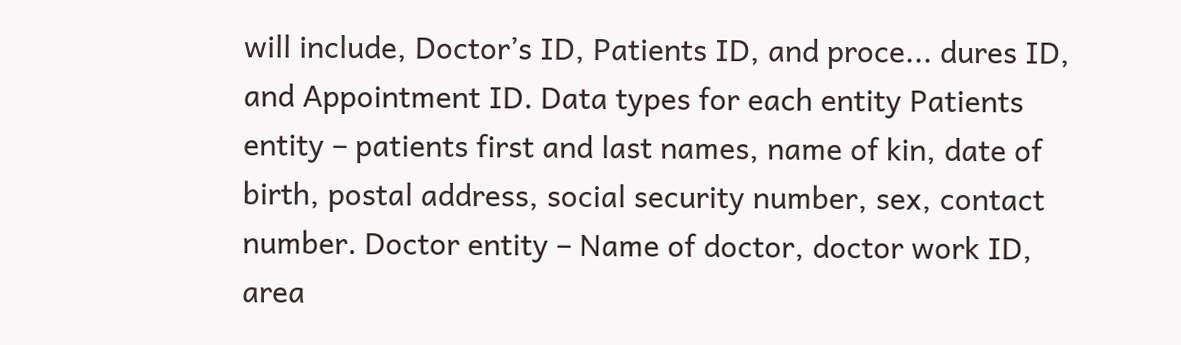will include, Doctor’s ID, Patients ID, and proce... dures ID, and Appointment ID. Data types for each entity Patients entity – patients first and last names, name of kin, date of birth, postal address, social security number, sex, contact number. Doctor entity – Name of doctor, doctor work ID, area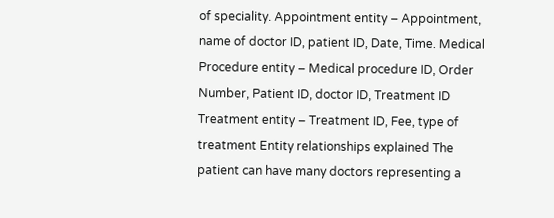of speciality. Appointment entity – Appointment, name of doctor ID, patient ID, Date, Time. Medical Procedure entity – Medical procedure ID, Order Number, Patient ID, doctor ID, Treatment ID Treatment entity – Treatment ID, Fee, type of treatment Entity relationships explained The patient can have many doctors representing a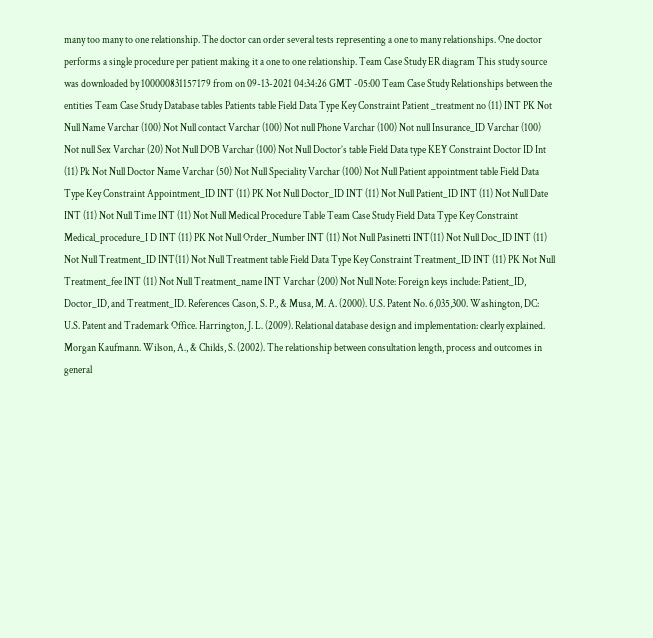many too many to one relationship. The doctor can order several tests representing a one to many relationships. One doctor performs a single procedure per patient making it a one to one relationship. Team Case Study ER diagram This study source was downloaded by 100000831157179 from on 09-13-2021 04:34:26 GMT -05:00 Team Case Study Relationships between the entities Team Case Study Database tables Patients table Field Data Type Key Constraint Patient _treatment no (11) INT PK Not Null Name Varchar (100) Not Null contact Varchar (100) Not null Phone Varchar (100) Not null Insurance_ID Varchar (100) Not null Sex Varchar (20) Not Null DOB Varchar (100) Not Null Doctor’s table Field Data type KEY Constraint Doctor ID Int (11) Pk Not Null Doctor Name Varchar (50) Not Null Speciality Varchar (100) Not Null Patient appointment table Field Data Type Key Constraint Appointment_ID INT (11) PK Not Null Doctor_ID INT (11) Not Null Patient_ID INT (11) Not Null Date INT (11) Not Null Time INT (11) Not Null Medical Procedure Table Team Case Study Field Data Type Key Constraint Medical_procedure_I D INT (11) PK Not Null Order_Number INT (11) Not Null Pasinetti INT(11) Not Null Doc_ID INT (11) Not Null Treatment_ID INT(11) Not Null Treatment table Field Data Type Key Constraint Treatment_ID INT (11) PK Not Null Treatment_fee INT (11) Not Null Treatment_name INT Varchar (200) Not Null Note: Foreign keys include: Patient_ID, Doctor_ID, and Treatment_ID. References Cason, S. P., & Musa, M. A. (2000). U.S. Patent No. 6,035,300. Washington, DC: U.S. Patent and Trademark Office. Harrington, J. L. (2009). Relational database design and implementation: clearly explained. Morgan Kaufmann. Wilson, A., & Childs, S. (2002). The relationship between consultation length, process and outcomes in general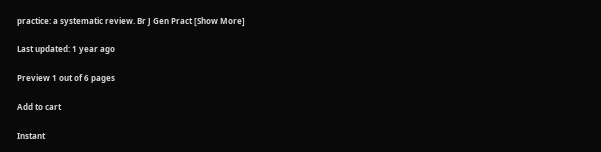practice: a systematic review. Br J Gen Pract [Show More]

Last updated: 1 year ago

Preview 1 out of 6 pages

Add to cart

Instant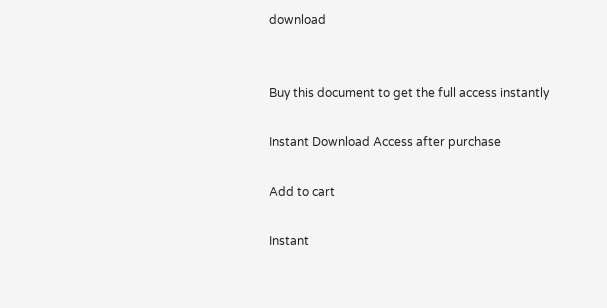download


Buy this document to get the full access instantly

Instant Download Access after purchase

Add to cart

Instant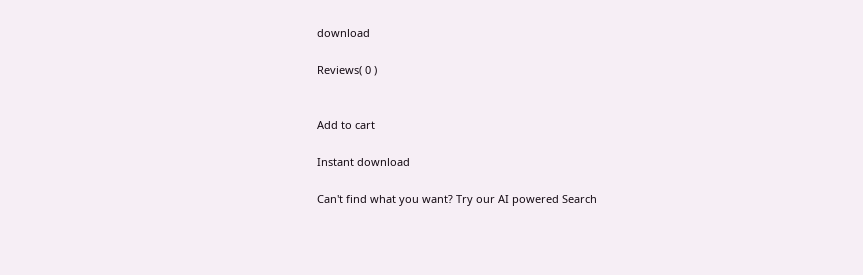download

Reviews( 0 )


Add to cart

Instant download

Can't find what you want? Try our AI powered Search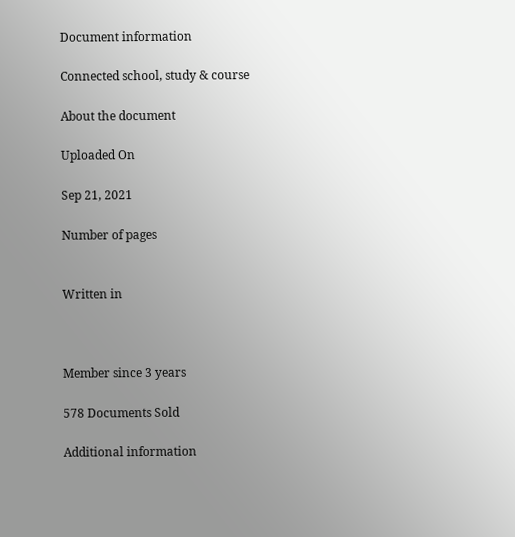Document information

Connected school, study & course

About the document

Uploaded On

Sep 21, 2021

Number of pages


Written in



Member since 3 years

578 Documents Sold

Additional information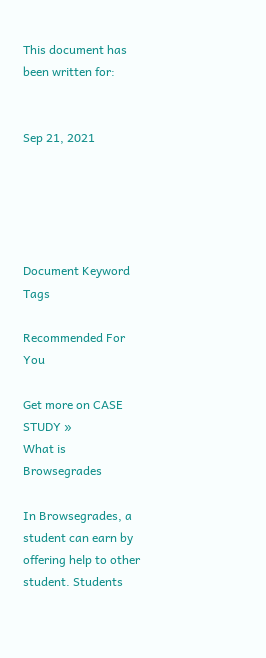This document has been written for:


Sep 21, 2021





Document Keyword Tags

Recommended For You

Get more on CASE STUDY »
What is Browsegrades

In Browsegrades, a student can earn by offering help to other student. Students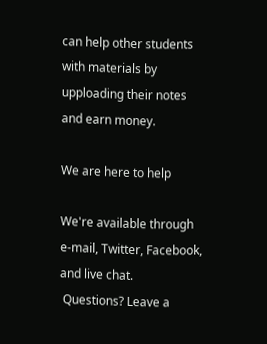can help other students with materials by upploading their notes and earn money.

We are here to help

We're available through e-mail, Twitter, Facebook, and live chat.
 Questions? Leave a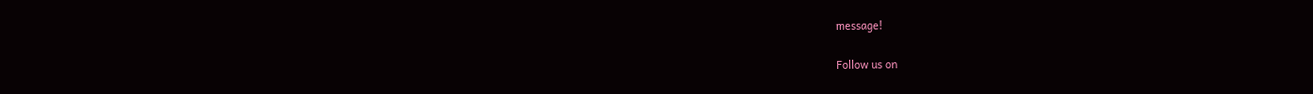message!

Follow us on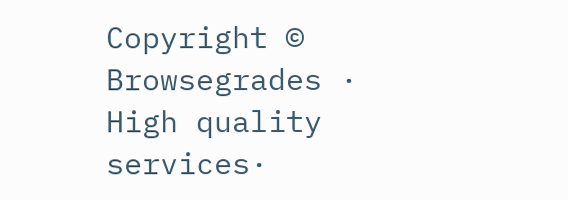Copyright © Browsegrades · High quality services·